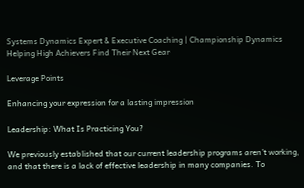Systems Dynamics Expert & Executive Coaching | Championship Dynamics
Helping High Achievers Find Their Next Gear

Leverage Points

Enhancing your expression for a lasting impression

Leadership: What Is Practicing You?

We previously established that our current leadership programs aren’t working, and that there is a lack of effective leadership in many companies. To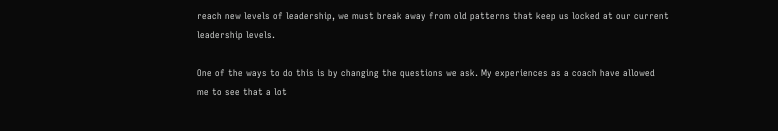reach new levels of leadership, we must break away from old patterns that keep us locked at our current leadership levels.

One of the ways to do this is by changing the questions we ask. My experiences as a coach have allowed me to see that a lot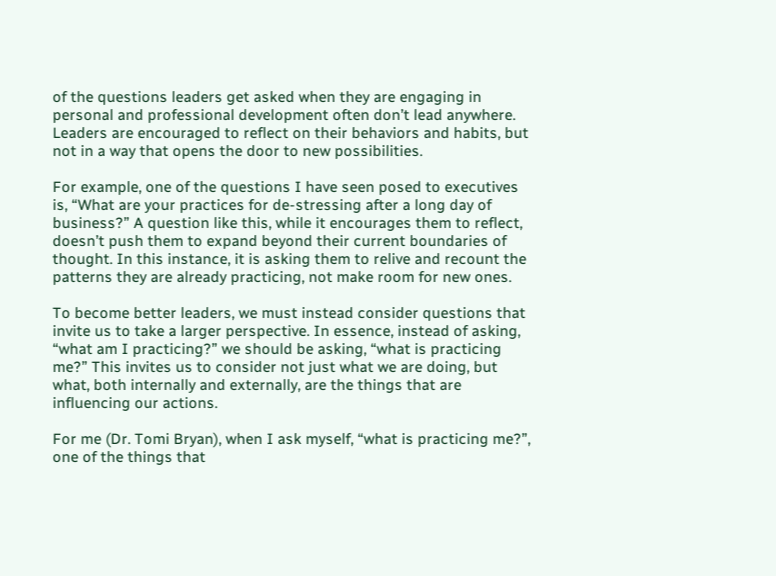of the questions leaders get asked when they are engaging in personal and professional development often don’t lead anywhere. Leaders are encouraged to reflect on their behaviors and habits, but not in a way that opens the door to new possibilities.

For example, one of the questions I have seen posed to executives is, “What are your practices for de-stressing after a long day of business?” A question like this, while it encourages them to reflect, doesn’t push them to expand beyond their current boundaries of thought. In this instance, it is asking them to relive and recount the patterns they are already practicing, not make room for new ones.

To become better leaders, we must instead consider questions that invite us to take a larger perspective. In essence, instead of asking, “what am I practicing?” we should be asking, “what is practicing me?” This invites us to consider not just what we are doing, but what, both internally and externally, are the things that are influencing our actions.

For me (Dr. Tomi Bryan), when I ask myself, “what is practicing me?”, one of the things that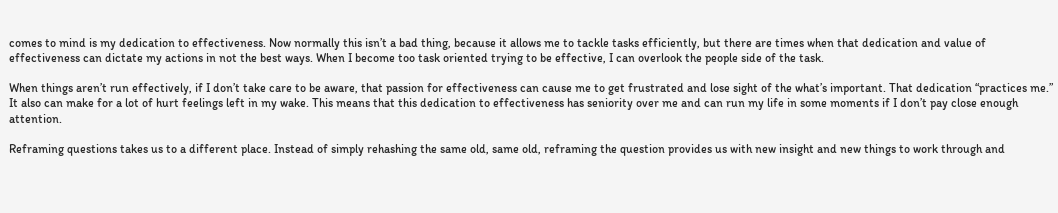comes to mind is my dedication to effectiveness. Now normally this isn’t a bad thing, because it allows me to tackle tasks efficiently, but there are times when that dedication and value of effectiveness can dictate my actions in not the best ways. When I become too task oriented trying to be effective, I can overlook the people side of the task.

When things aren’t run effectively, if I don’t take care to be aware, that passion for effectiveness can cause me to get frustrated and lose sight of the what’s important. That dedication “practices me.” It also can make for a lot of hurt feelings left in my wake. This means that this dedication to effectiveness has seniority over me and can run my life in some moments if I don’t pay close enough attention.

Reframing questions takes us to a different place. Instead of simply rehashing the same old, same old, reframing the question provides us with new insight and new things to work through and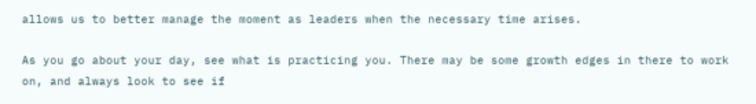allows us to better manage the moment as leaders when the necessary time arises.

As you go about your day, see what is practicing you. There may be some growth edges in there to work on, and always look to see if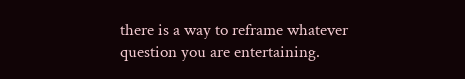there is a way to reframe whatever question you are entertaining.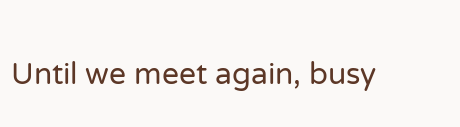Until we meet again, busy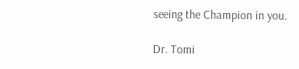seeing the Champion in you.

Dr. Tomi